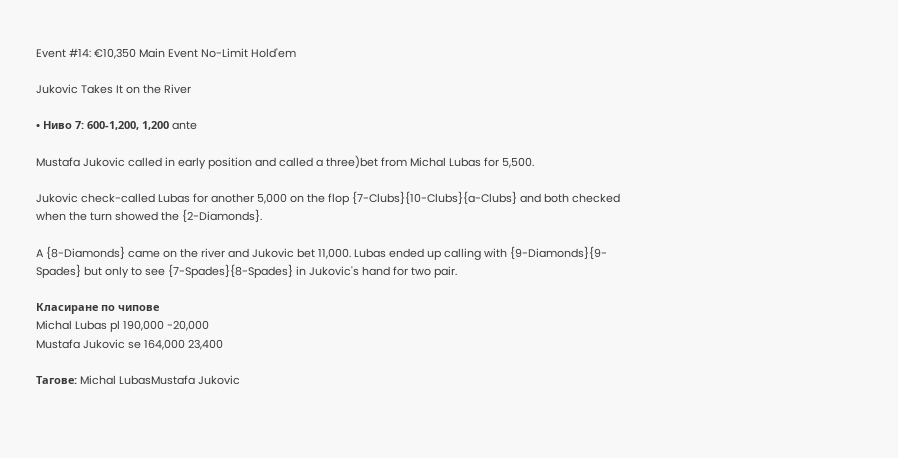Event #14: €10,350 Main Event No-Limit Hold'em

Jukovic Takes It on the River

• Ниво 7: 600-1,200, 1,200 ante

Mustafa Jukovic called in early position and called a three)bet from Michal Lubas for 5,500.

Jukovic check-called Lubas for another 5,000 on the flop {7-Clubs}{10-Clubs}{a-Clubs} and both checked when the turn showed the {2-Diamonds}.

A {8-Diamonds} came on the river and Jukovic bet 11,000. Lubas ended up calling with {9-Diamonds}{9-Spades} but only to see {7-Spades}{8-Spades} in Jukovic's hand for two pair.

Класиране по чипове
Michal Lubas pl 190,000 -20,000
Mustafa Jukovic se 164,000 23,400

Тагове: Michal LubasMustafa Jukovic